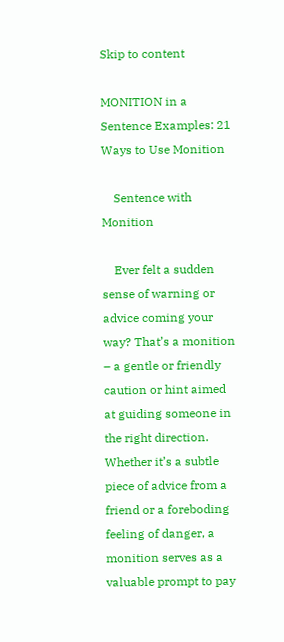Skip to content

MONITION in a Sentence Examples: 21 Ways to Use Monition

    Sentence with Monition

    Ever felt a sudden sense of warning or advice coming your way? That’s a monition – a gentle or friendly caution or hint aimed at guiding someone in the right direction. Whether it’s a subtle piece of advice from a friend or a foreboding feeling of danger, a monition serves as a valuable prompt to pay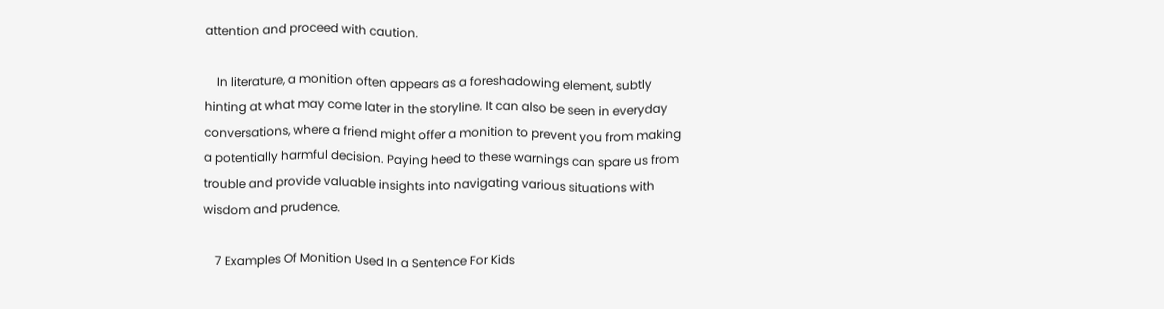attention and proceed with caution.

    In literature, a monition often appears as a foreshadowing element, subtly hinting at what may come later in the storyline. It can also be seen in everyday conversations, where a friend might offer a monition to prevent you from making a potentially harmful decision. Paying heed to these warnings can spare us from trouble and provide valuable insights into navigating various situations with wisdom and prudence.

    7 Examples Of Monition Used In a Sentence For Kids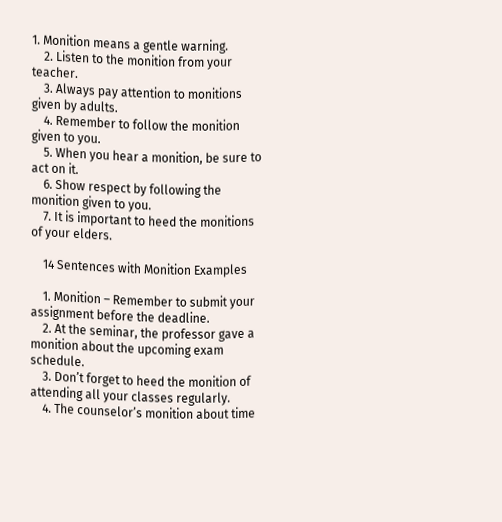1. Monition means a gentle warning.
    2. Listen to the monition from your teacher.
    3. Always pay attention to monitions given by adults.
    4. Remember to follow the monition given to you.
    5. When you hear a monition, be sure to act on it.
    6. Show respect by following the monition given to you.
    7. It is important to heed the monitions of your elders.

    14 Sentences with Monition Examples

    1. Monition – Remember to submit your assignment before the deadline.
    2. At the seminar, the professor gave a monition about the upcoming exam schedule.
    3. Don’t forget to heed the monition of attending all your classes regularly.
    4. The counselor’s monition about time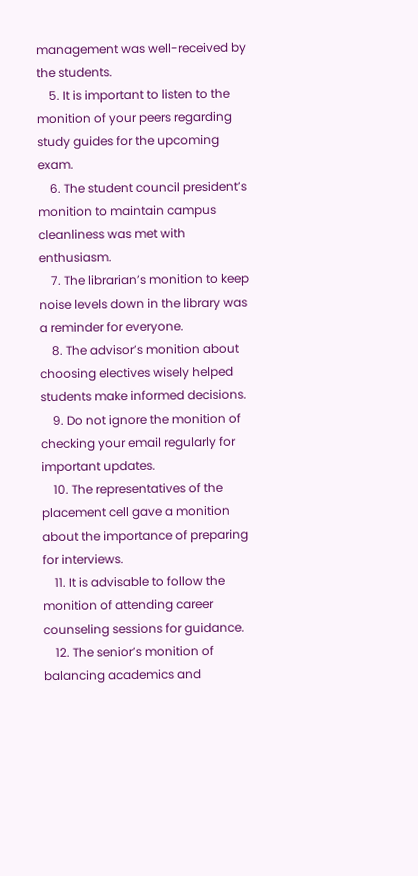management was well-received by the students.
    5. It is important to listen to the monition of your peers regarding study guides for the upcoming exam.
    6. The student council president’s monition to maintain campus cleanliness was met with enthusiasm.
    7. The librarian’s monition to keep noise levels down in the library was a reminder for everyone.
    8. The advisor’s monition about choosing electives wisely helped students make informed decisions.
    9. Do not ignore the monition of checking your email regularly for important updates.
    10. The representatives of the placement cell gave a monition about the importance of preparing for interviews.
    11. It is advisable to follow the monition of attending career counseling sessions for guidance.
    12. The senior’s monition of balancing academics and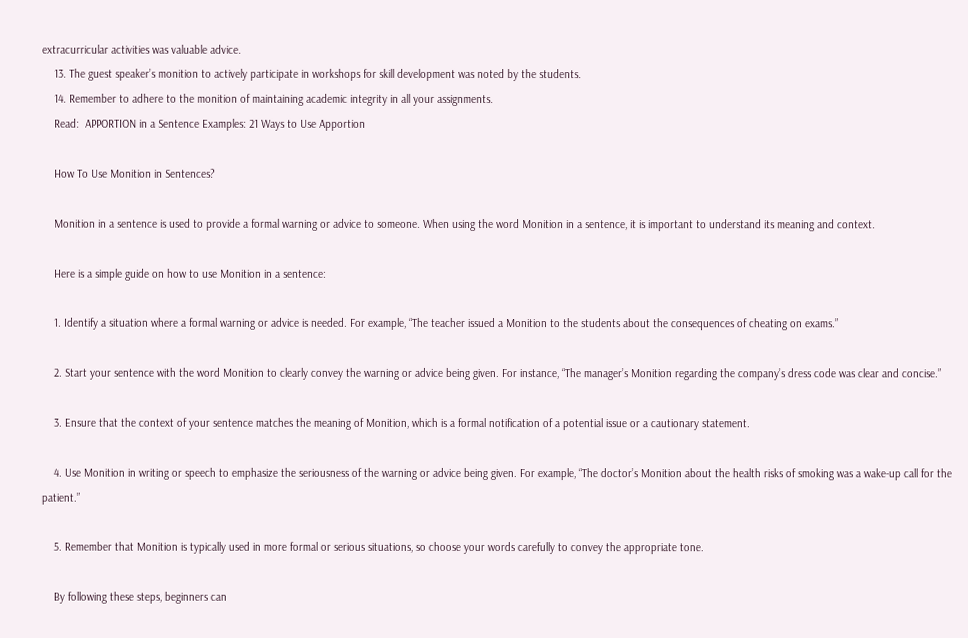extracurricular activities was valuable advice.
    13. The guest speaker’s monition to actively participate in workshops for skill development was noted by the students.
    14. Remember to adhere to the monition of maintaining academic integrity in all your assignments.
    Read:  APPORTION in a Sentence Examples: 21 Ways to Use Apportion

    How To Use Monition in Sentences?

    Monition in a sentence is used to provide a formal warning or advice to someone. When using the word Monition in a sentence, it is important to understand its meaning and context.

    Here is a simple guide on how to use Monition in a sentence:

    1. Identify a situation where a formal warning or advice is needed. For example, “The teacher issued a Monition to the students about the consequences of cheating on exams.”

    2. Start your sentence with the word Monition to clearly convey the warning or advice being given. For instance, “The manager’s Monition regarding the company’s dress code was clear and concise.”

    3. Ensure that the context of your sentence matches the meaning of Monition, which is a formal notification of a potential issue or a cautionary statement.

    4. Use Monition in writing or speech to emphasize the seriousness of the warning or advice being given. For example, “The doctor’s Monition about the health risks of smoking was a wake-up call for the patient.”

    5. Remember that Monition is typically used in more formal or serious situations, so choose your words carefully to convey the appropriate tone.

    By following these steps, beginners can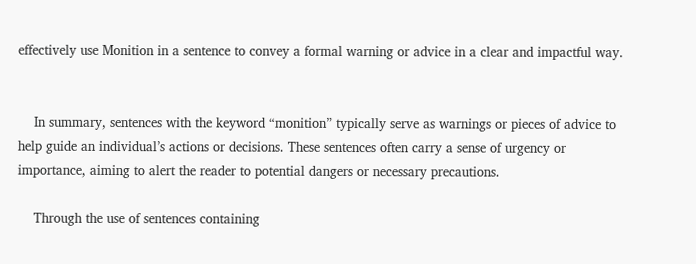effectively use Monition in a sentence to convey a formal warning or advice in a clear and impactful way.


    In summary, sentences with the keyword “monition” typically serve as warnings or pieces of advice to help guide an individual’s actions or decisions. These sentences often carry a sense of urgency or importance, aiming to alert the reader to potential dangers or necessary precautions.

    Through the use of sentences containing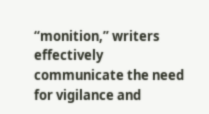“monition,” writers effectively communicate the need for vigilance and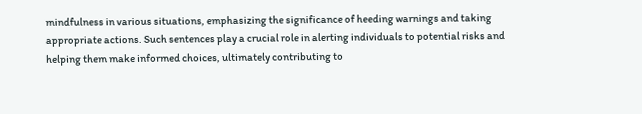mindfulness in various situations, emphasizing the significance of heeding warnings and taking appropriate actions. Such sentences play a crucial role in alerting individuals to potential risks and helping them make informed choices, ultimately contributing to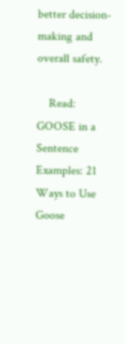better decision-making and overall safety.

    Read:  GOOSE in a Sentence Examples: 21 Ways to Use Goose